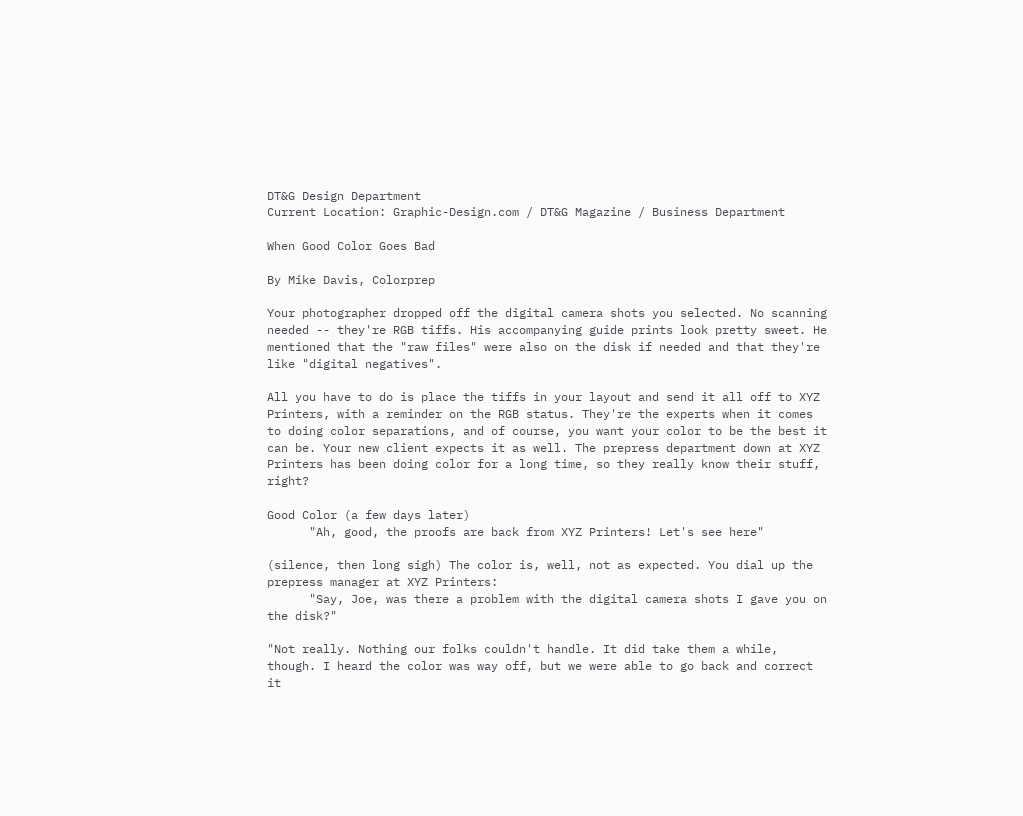DT&G Design Department
Current Location: Graphic-Design.com / DT&G Magazine / Business Department

When Good Color Goes Bad

By Mike Davis, Colorprep

Your photographer dropped off the digital camera shots you selected. No scanning needed -- they're RGB tiffs. His accompanying guide prints look pretty sweet. He mentioned that the "raw files" were also on the disk if needed and that they're like "digital negatives".

All you have to do is place the tiffs in your layout and send it all off to XYZ Printers, with a reminder on the RGB status. They're the experts when it comes to doing color separations, and of course, you want your color to be the best it can be. Your new client expects it as well. The prepress department down at XYZ Printers has been doing color for a long time, so they really know their stuff, right?

Good Color (a few days later)
      "Ah, good, the proofs are back from XYZ Printers! Let's see here"

(silence, then long sigh) The color is, well, not as expected. You dial up the prepress manager at XYZ Printers:
      "Say, Joe, was there a problem with the digital camera shots I gave you on the disk?"

"Not really. Nothing our folks couldn't handle. It did take them a while, though. I heard the color was way off, but we were able to go back and correct it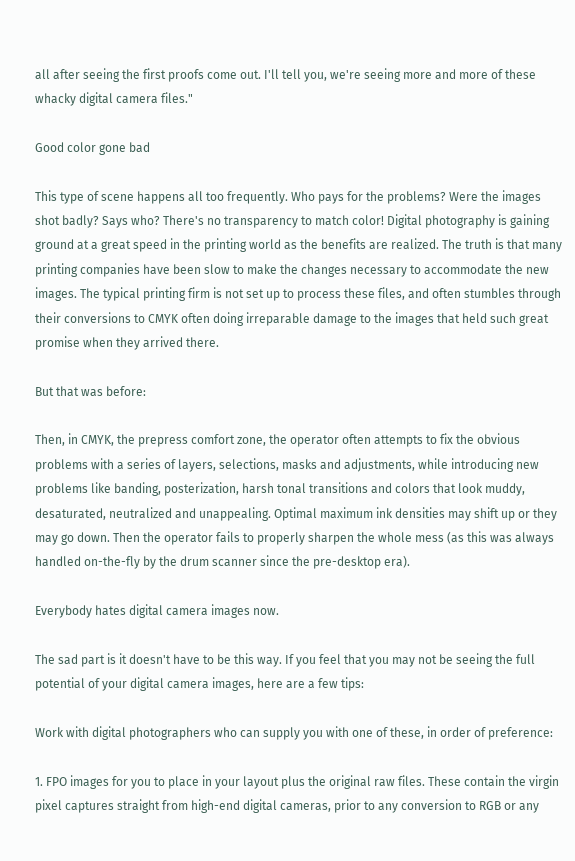all after seeing the first proofs come out. I'll tell you, we're seeing more and more of these whacky digital camera files."

Good color gone bad

This type of scene happens all too frequently. Who pays for the problems? Were the images shot badly? Says who? There's no transparency to match color! Digital photography is gaining ground at a great speed in the printing world as the benefits are realized. The truth is that many printing companies have been slow to make the changes necessary to accommodate the new images. The typical printing firm is not set up to process these files, and often stumbles through their conversions to CMYK often doing irreparable damage to the images that held such great promise when they arrived there.

But that was before:

Then, in CMYK, the prepress comfort zone, the operator often attempts to fix the obvious problems with a series of layers, selections, masks and adjustments, while introducing new problems like banding, posterization, harsh tonal transitions and colors that look muddy, desaturated, neutralized and unappealing. Optimal maximum ink densities may shift up or they may go down. Then the operator fails to properly sharpen the whole mess (as this was always handled on-the-fly by the drum scanner since the pre-desktop era).

Everybody hates digital camera images now.

The sad part is it doesn't have to be this way. If you feel that you may not be seeing the full potential of your digital camera images, here are a few tips:

Work with digital photographers who can supply you with one of these, in order of preference:

1. FPO images for you to place in your layout plus the original raw files. These contain the virgin pixel captures straight from high-end digital cameras, prior to any conversion to RGB or any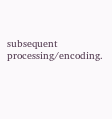subsequent processing/encoding.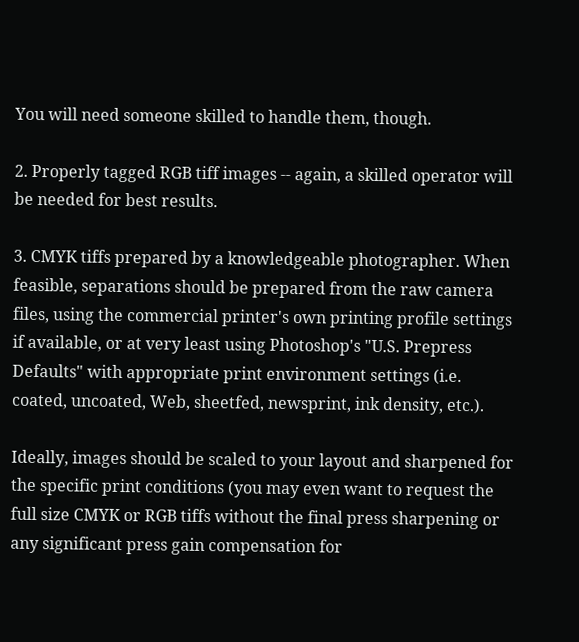You will need someone skilled to handle them, though.

2. Properly tagged RGB tiff images -- again, a skilled operator will be needed for best results.

3. CMYK tiffs prepared by a knowledgeable photographer. When feasible, separations should be prepared from the raw camera files, using the commercial printer's own printing profile settings if available, or at very least using Photoshop's "U.S. Prepress Defaults" with appropriate print environment settings (i.e. coated, uncoated, Web, sheetfed, newsprint, ink density, etc.).

Ideally, images should be scaled to your layout and sharpened for the specific print conditions (you may even want to request the full size CMYK or RGB tiffs without the final press sharpening or any significant press gain compensation for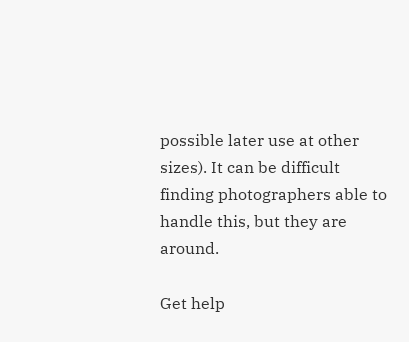possible later use at other sizes). It can be difficult finding photographers able to handle this, but they are around.

Get help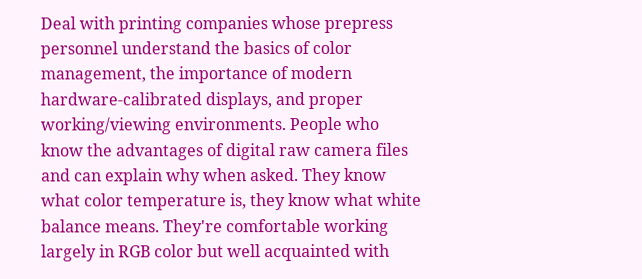Deal with printing companies whose prepress personnel understand the basics of color management, the importance of modern hardware-calibrated displays, and proper working/viewing environments. People who know the advantages of digital raw camera files and can explain why when asked. They know what color temperature is, they know what white balance means. They're comfortable working largely in RGB color but well acquainted with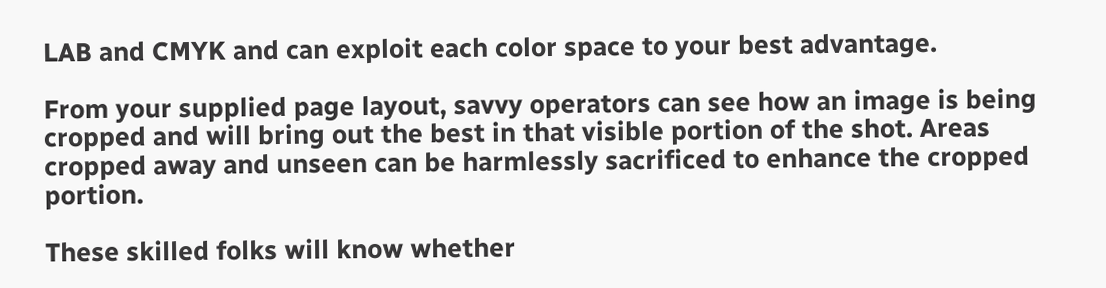LAB and CMYK and can exploit each color space to your best advantage.

From your supplied page layout, savvy operators can see how an image is being cropped and will bring out the best in that visible portion of the shot. Areas cropped away and unseen can be harmlessly sacrificed to enhance the cropped portion.

These skilled folks will know whether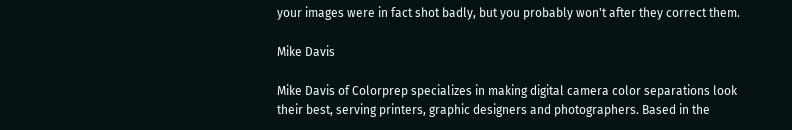your images were in fact shot badly, but you probably won't after they correct them.

Mike Davis

Mike Davis of Colorprep specializes in making digital camera color separations look their best, serving printers, graphic designers and photographers. Based in the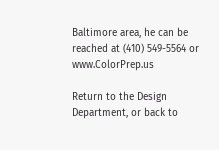Baltimore area, he can be reached at (410) 549-5564 or www.ColorPrep.us

Return to the Design Department, or back to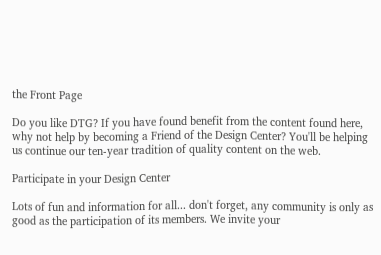the Front Page

Do you like DTG? If you have found benefit from the content found here, why not help by becoming a Friend of the Design Center? You'll be helping us continue our ten-year tradition of quality content on the web.

Participate in your Design Center

Lots of fun and information for all... don't forget, any community is only as good as the participation of its members. We invite your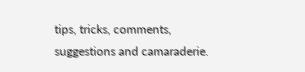tips, tricks, comments, suggestions and camaraderie.